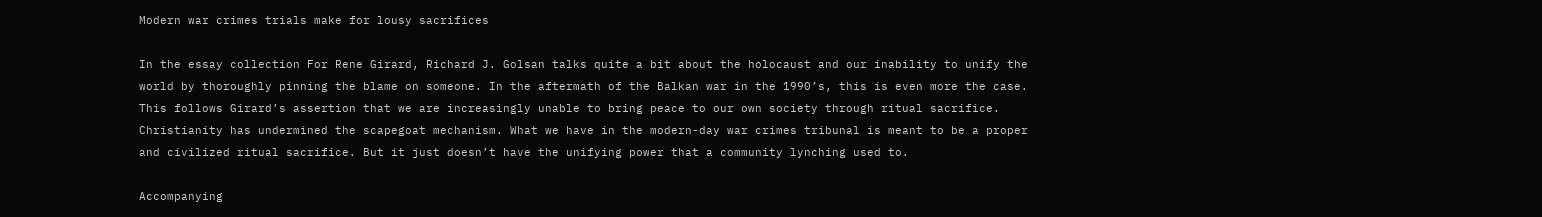Modern war crimes trials make for lousy sacrifices

In the essay collection For Rene Girard, Richard J. Golsan talks quite a bit about the holocaust and our inability to unify the world by thoroughly pinning the blame on someone. In the aftermath of the Balkan war in the 1990’s, this is even more the case. This follows Girard’s assertion that we are increasingly unable to bring peace to our own society through ritual sacrifice. Christianity has undermined the scapegoat mechanism. What we have in the modern-day war crimes tribunal is meant to be a proper and civilized ritual sacrifice. But it just doesn’t have the unifying power that a community lynching used to.

Accompanying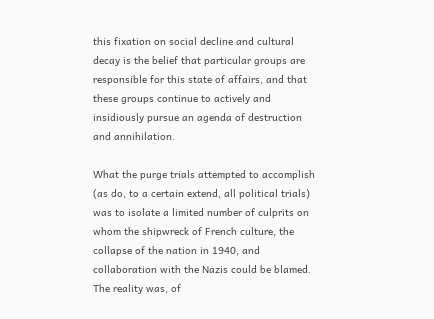this fixation on social decline and cultural decay is the belief that particular groups are responsible for this state of affairs, and that these groups continue to actively and insidiously pursue an agenda of destruction and annihilation.

What the purge trials attempted to accomplish (as do, to a certain extend, all political trials) was to isolate a limited number of culprits on whom the shipwreck of French culture, the collapse of the nation in 1940, and collaboration with the Nazis could be blamed. The reality was, of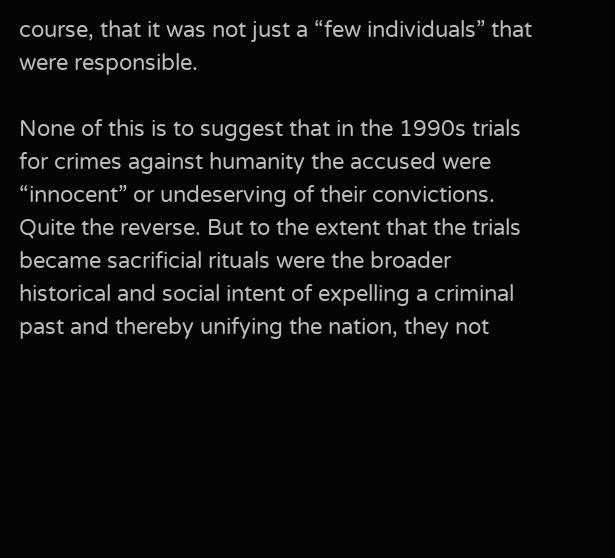course, that it was not just a “few individuals” that were responsible.

None of this is to suggest that in the 1990s trials for crimes against humanity the accused were “innocent” or undeserving of their convictions. Quite the reverse. But to the extent that the trials became sacrificial rituals were the broader historical and social intent of expelling a criminal past and thereby unifying the nation, they not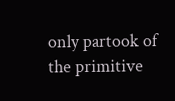only partook of the primitive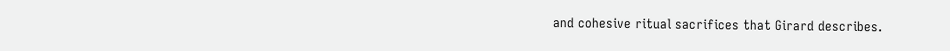and cohesive ritual sacrifices that Girard describes.